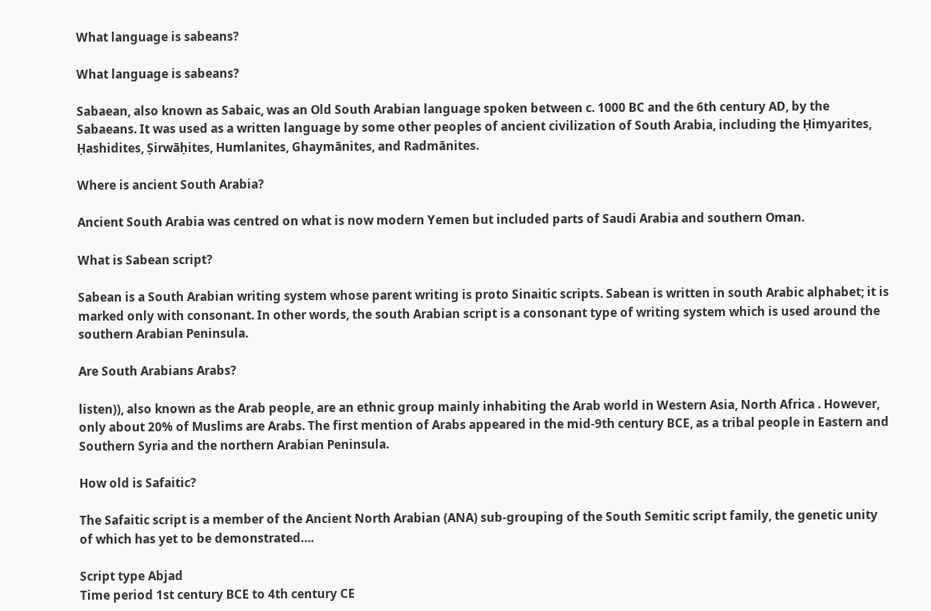What language is sabeans?

What language is sabeans?

Sabaean, also known as Sabaic, was an Old South Arabian language spoken between c. 1000 BC and the 6th century AD, by the Sabaeans. It was used as a written language by some other peoples of ancient civilization of South Arabia, including the Ḥimyarites, Ḥashidites, Ṣirwāḥites, Humlanites, Ghaymānites, and Radmānites.

Where is ancient South Arabia?

Ancient South Arabia was centred on what is now modern Yemen but included parts of Saudi Arabia and southern Oman.

What is Sabean script?

Sabean is a South Arabian writing system whose parent writing is proto Sinaitic scripts. Sabean is written in south Arabic alphabet; it is marked only with consonant. In other words, the south Arabian script is a consonant type of writing system which is used around the southern Arabian Peninsula.

Are South Arabians Arabs?

listen)), also known as the Arab people, are an ethnic group mainly inhabiting the Arab world in Western Asia, North Africa . However, only about 20% of Muslims are Arabs. The first mention of Arabs appeared in the mid-9th century BCE, as a tribal people in Eastern and Southern Syria and the northern Arabian Peninsula.

How old is Safaitic?

The Safaitic script is a member of the Ancient North Arabian (ANA) sub-grouping of the South Semitic script family, the genetic unity of which has yet to be demonstrated….

Script type Abjad
Time period 1st century BCE to 4th century CE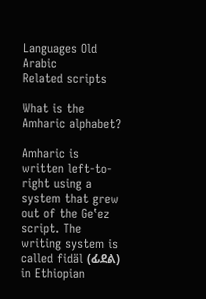Languages Old Arabic
Related scripts

What is the Amharic alphabet?

Amharic is written left-to-right using a system that grew out of the Geʽez script. The writing system is called fidäl (ፊደል) in Ethiopian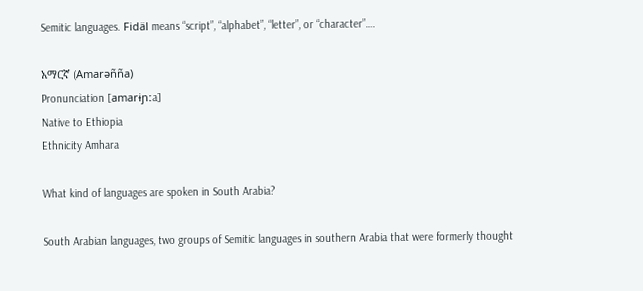Semitic languages. Fidäl means “script”, “alphabet”, “letter”, or “character”….

አማርኛ (Amarəñña)
Pronunciation [amarɨɲːa]
Native to Ethiopia
Ethnicity Amhara

What kind of languages are spoken in South Arabia?

South Arabian languages, two groups of Semitic languages in southern Arabia that were formerly thought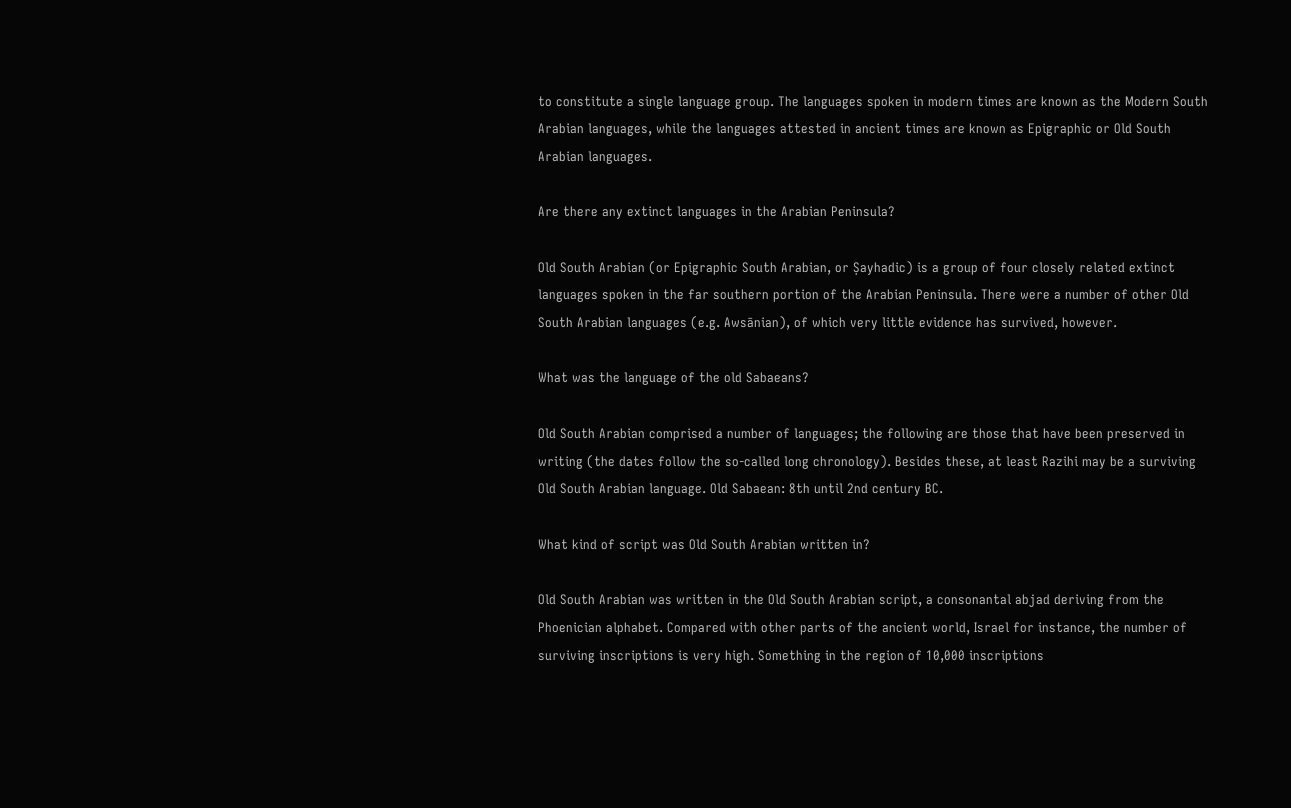to constitute a single language group. The languages spoken in modern times are known as the Modern South Arabian languages, while the languages attested in ancient times are known as Epigraphic or Old South Arabian languages.

Are there any extinct languages in the Arabian Peninsula?

Old South Arabian (or Epigraphic South Arabian, or Ṣayhadic) is a group of four closely related extinct languages spoken in the far southern portion of the Arabian Peninsula. There were a number of other Old South Arabian languages (e.g. Awsānian), of which very little evidence has survived, however.

What was the language of the old Sabaeans?

Old South Arabian comprised a number of languages; the following are those that have been preserved in writing (the dates follow the so-called long chronology). Besides these, at least Razihi may be a surviving Old South Arabian language. Old Sabaean: 8th until 2nd century BC.

What kind of script was Old South Arabian written in?

Old South Arabian was written in the Old South Arabian script, a consonantal abjad deriving from the Phoenician alphabet. Compared with other parts of the ancient world, Israel for instance, the number of surviving inscriptions is very high. Something in the region of 10,000 inscriptions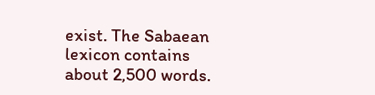exist. The Sabaean lexicon contains about 2,500 words.